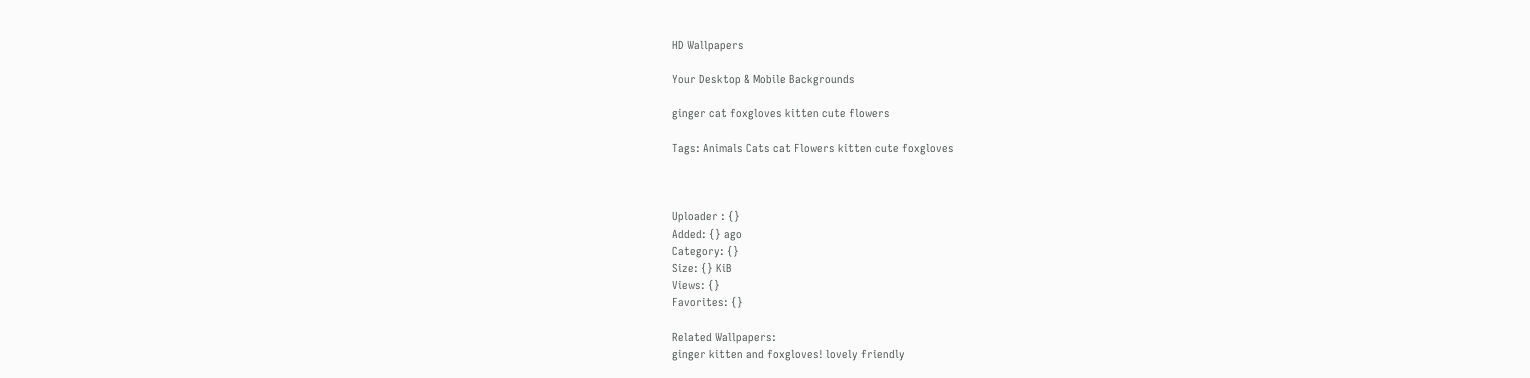HD Wallpapers

Your Desktop & Mobile Backgrounds

ginger cat foxgloves kitten cute flowers

Tags: Animals Cats cat Flowers kitten cute foxgloves



Uploader : {}
Added: {} ago
Category: {}
Size: {} KiB
Views: {}
Favorites: {}

Related Wallpapers:
ginger kitten and foxgloves! lovely friendly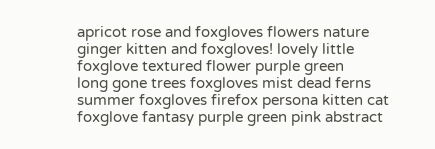apricot rose and foxgloves flowers nature
ginger kitten and foxgloves! lovely little
foxglove textured flower purple green
long gone trees foxgloves mist dead ferns
summer foxgloves firefox persona kitten cat
foxglove fantasy purple green pink abstract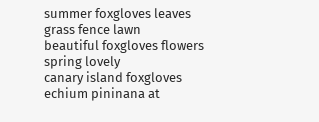summer foxgloves leaves grass fence lawn
beautiful foxgloves flowers spring lovely
canary island foxgloves echium pininana at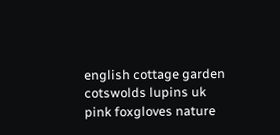english cottage garden cotswolds lupins uk
pink foxgloves nature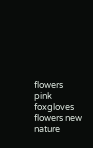flowers
pink foxgloves flowers new nature